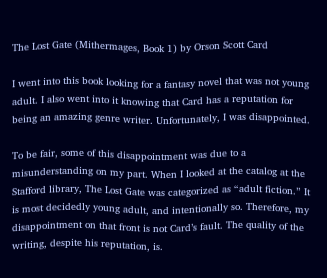The Lost Gate (Mithermages, Book 1) by Orson Scott Card

I went into this book looking for a fantasy novel that was not young adult. I also went into it knowing that Card has a reputation for being an amazing genre writer. Unfortunately, I was disappointed.

To be fair, some of this disappointment was due to a misunderstanding on my part. When I looked at the catalog at the Stafford library, The Lost Gate was categorized as “adult fiction.” It is most decidedly young adult, and intentionally so. Therefore, my disappointment on that front is not Card’s fault. The quality of the writing, despite his reputation, is.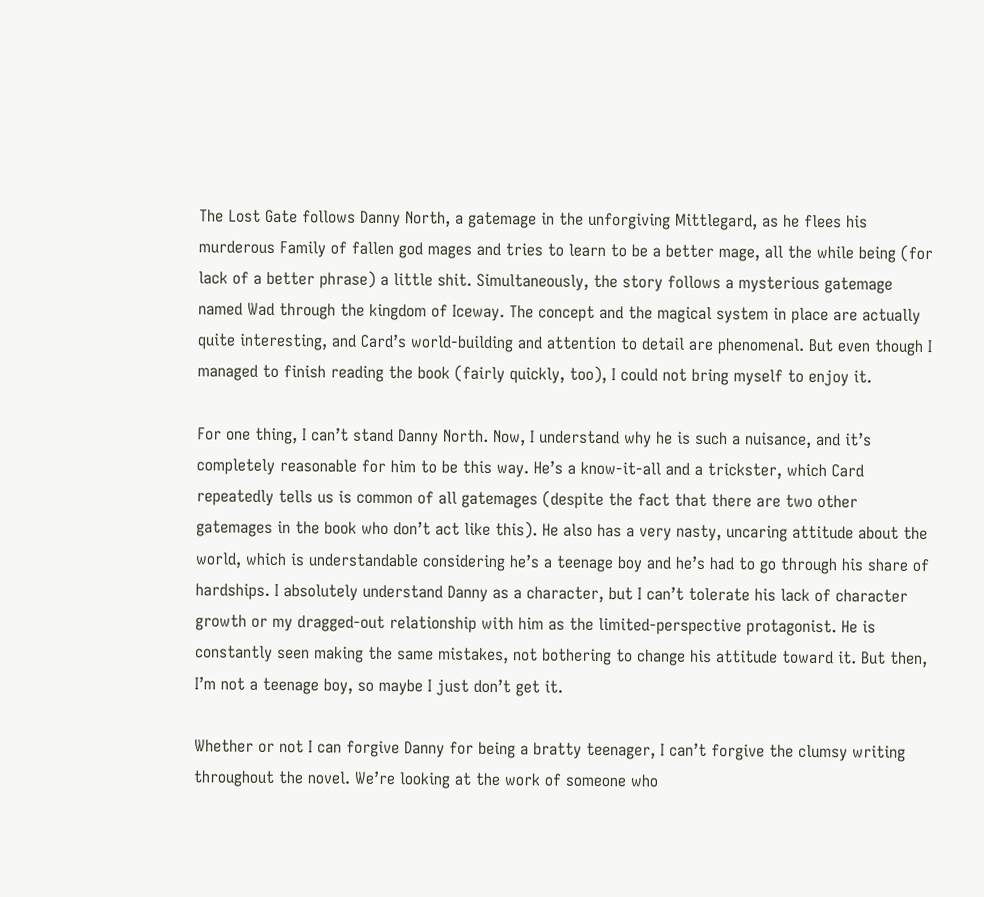The Lost Gate follows Danny North, a gatemage in the unforgiving Mittlegard, as he flees his murderous Family of fallen god mages and tries to learn to be a better mage, all the while being (for lack of a better phrase) a little shit. Simultaneously, the story follows a mysterious gatemage named Wad through the kingdom of Iceway. The concept and the magical system in place are actually quite interesting, and Card’s world-building and attention to detail are phenomenal. But even though I managed to finish reading the book (fairly quickly, too), I could not bring myself to enjoy it.

For one thing, I can’t stand Danny North. Now, I understand why he is such a nuisance, and it’s completely reasonable for him to be this way. He’s a know-it-all and a trickster, which Card repeatedly tells us is common of all gatemages (despite the fact that there are two other gatemages in the book who don’t act like this). He also has a very nasty, uncaring attitude about the world, which is understandable considering he’s a teenage boy and he’s had to go through his share of hardships. I absolutely understand Danny as a character, but I can’t tolerate his lack of character growth or my dragged-out relationship with him as the limited-perspective protagonist. He is constantly seen making the same mistakes, not bothering to change his attitude toward it. But then, I’m not a teenage boy, so maybe I just don’t get it.

Whether or not I can forgive Danny for being a bratty teenager, I can’t forgive the clumsy writing throughout the novel. We’re looking at the work of someone who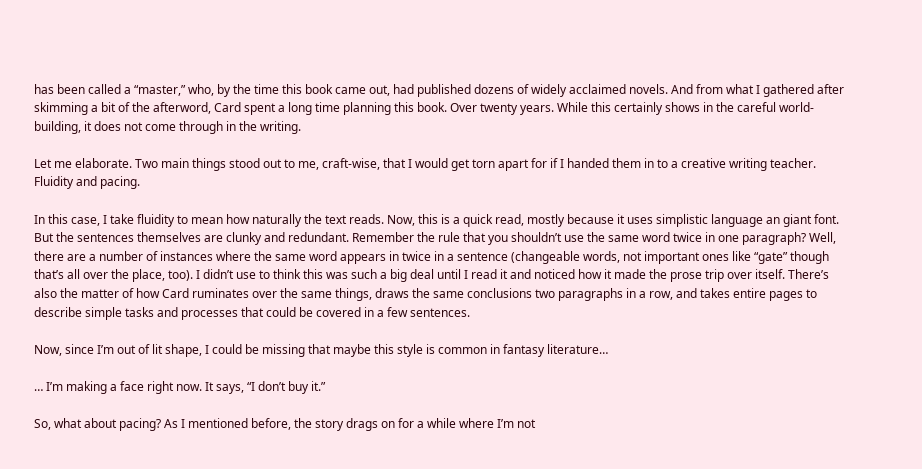has been called a “master,” who, by the time this book came out, had published dozens of widely acclaimed novels. And from what I gathered after skimming a bit of the afterword, Card spent a long time planning this book. Over twenty years. While this certainly shows in the careful world-building, it does not come through in the writing.

Let me elaborate. Two main things stood out to me, craft-wise, that I would get torn apart for if I handed them in to a creative writing teacher. Fluidity and pacing.

In this case, I take fluidity to mean how naturally the text reads. Now, this is a quick read, mostly because it uses simplistic language an giant font. But the sentences themselves are clunky and redundant. Remember the rule that you shouldn’t use the same word twice in one paragraph? Well, there are a number of instances where the same word appears in twice in a sentence (changeable words, not important ones like “gate” though that’s all over the place, too). I didn’t use to think this was such a big deal until I read it and noticed how it made the prose trip over itself. There’s also the matter of how Card ruminates over the same things, draws the same conclusions two paragraphs in a row, and takes entire pages to describe simple tasks and processes that could be covered in a few sentences.

Now, since I’m out of lit shape, I could be missing that maybe this style is common in fantasy literature…

… I’m making a face right now. It says, “I don’t buy it.”

So, what about pacing? As I mentioned before, the story drags on for a while where I’m not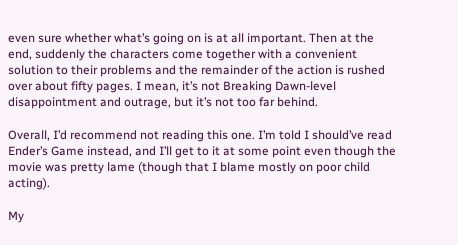even sure whether what’s going on is at all important. Then at the end, suddenly the characters come together with a convenient solution to their problems and the remainder of the action is rushed over about fifty pages. I mean, it’s not Breaking Dawn-level disappointment and outrage, but it’s not too far behind.

Overall, I’d recommend not reading this one. I’m told I should’ve read Ender’s Game instead, and I’ll get to it at some point even though the movie was pretty lame (though that I blame mostly on poor child acting).

My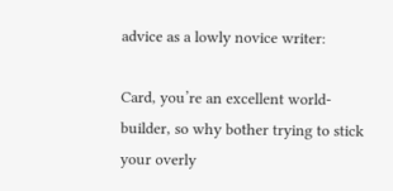advice as a lowly novice writer:

Card, you’re an excellent world-builder, so why bother trying to stick your overly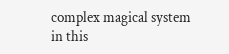complex magical system in this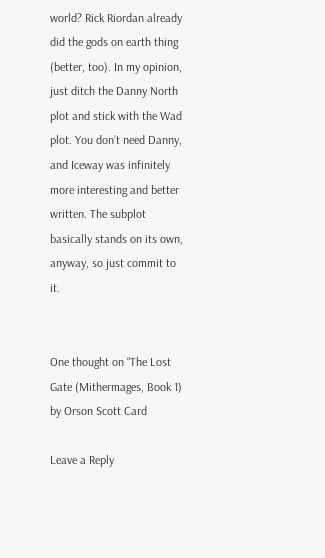world? Rick Riordan already did the gods on earth thing (better, too). In my opinion, just ditch the Danny North plot and stick with the Wad plot. You don’t need Danny, and Iceway was infinitely more interesting and better written. The subplot basically stands on its own, anyway, so just commit to it.


One thought on “The Lost Gate (Mithermages, Book 1) by Orson Scott Card

Leave a Reply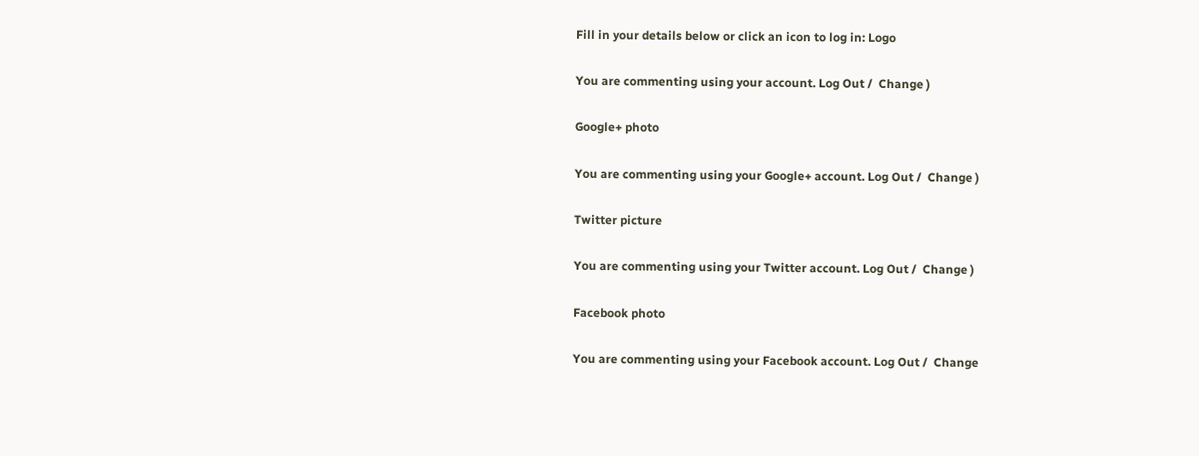Fill in your details below or click an icon to log in: Logo

You are commenting using your account. Log Out /  Change )

Google+ photo

You are commenting using your Google+ account. Log Out /  Change )

Twitter picture

You are commenting using your Twitter account. Log Out /  Change )

Facebook photo

You are commenting using your Facebook account. Log Out /  Change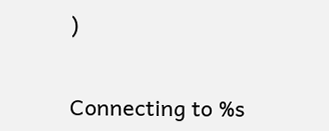)


Connecting to %s